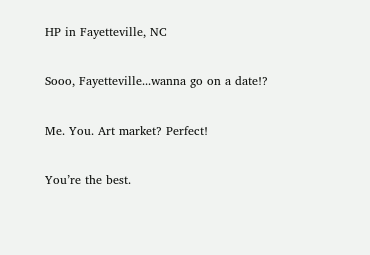HP in Fayetteville, NC

Sooo, Fayetteville...wanna go on a date!?

Me. You. Art market? Perfect!

You’re the best.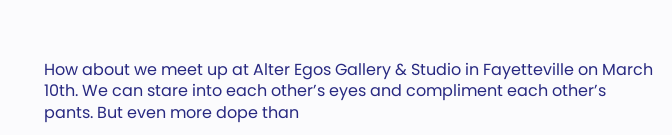How about we meet up at Alter Egos Gallery & Studio in Fayetteville on March 10th. We can stare into each other’s eyes and compliment each other’s pants. But even more dope than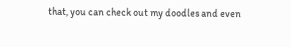that, you can check out my doodles and even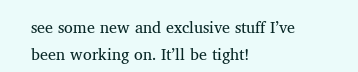see some new and exclusive stuff I’ve been working on. It’ll be tight!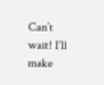Can’t wait! I’ll make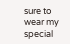sure to wear my special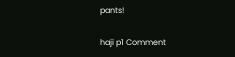pants!

haji p1 Comment